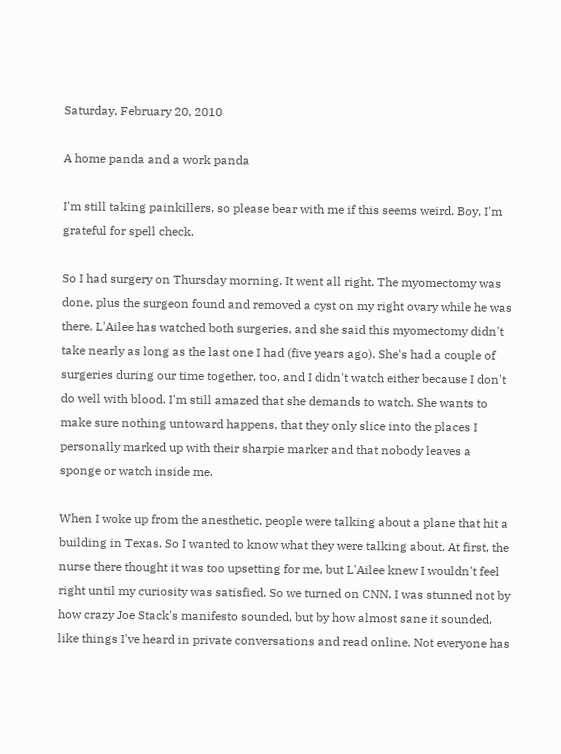Saturday, February 20, 2010

A home panda and a work panda

I'm still taking painkillers, so please bear with me if this seems weird. Boy, I'm grateful for spell check.

So I had surgery on Thursday morning. It went all right. The myomectomy was done, plus the surgeon found and removed a cyst on my right ovary while he was there. L'Ailee has watched both surgeries, and she said this myomectomy didn't take nearly as long as the last one I had (five years ago). She's had a couple of surgeries during our time together, too, and I didn't watch either because I don't do well with blood. I'm still amazed that she demands to watch. She wants to make sure nothing untoward happens, that they only slice into the places I personally marked up with their sharpie marker and that nobody leaves a sponge or watch inside me.

When I woke up from the anesthetic, people were talking about a plane that hit a building in Texas. So I wanted to know what they were talking about. At first, the nurse there thought it was too upsetting for me, but L'Ailee knew I wouldn't feel right until my curiosity was satisfied. So we turned on CNN. I was stunned not by how crazy Joe Stack's manifesto sounded, but by how almost sane it sounded, like things I've heard in private conversations and read online. Not everyone has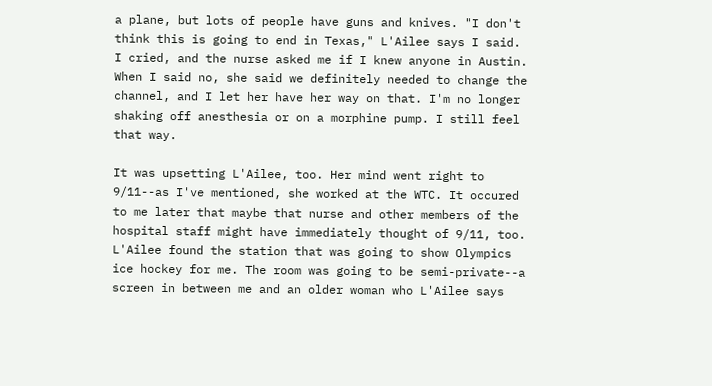a plane, but lots of people have guns and knives. "I don't think this is going to end in Texas," L'Ailee says I said. I cried, and the nurse asked me if I knew anyone in Austin. When I said no, she said we definitely needed to change the channel, and I let her have her way on that. I'm no longer shaking off anesthesia or on a morphine pump. I still feel that way.

It was upsetting L'Ailee, too. Her mind went right to 9/11--as I've mentioned, she worked at the WTC. It occured to me later that maybe that nurse and other members of the hospital staff might have immediately thought of 9/11, too. L'Ailee found the station that was going to show Olympics ice hockey for me. The room was going to be semi-private--a screen in between me and an older woman who L'Ailee says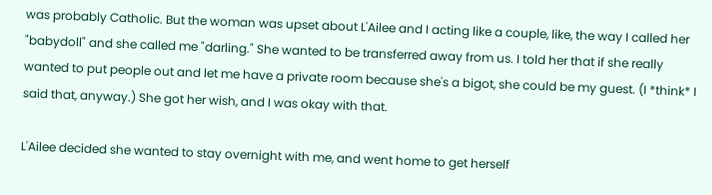was probably Catholic. But the woman was upset about L'Ailee and I acting like a couple, like, the way I called her "babydoll" and she called me "darling." She wanted to be transferred away from us. I told her that if she really wanted to put people out and let me have a private room because she's a bigot, she could be my guest. (I *think* I said that, anyway.) She got her wish, and I was okay with that.

L'Ailee decided she wanted to stay overnight with me, and went home to get herself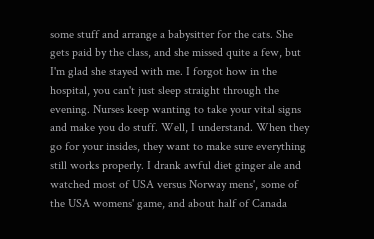some stuff and arrange a babysitter for the cats. She gets paid by the class, and she missed quite a few, but I'm glad she stayed with me. I forgot how in the hospital, you can't just sleep straight through the evening. Nurses keep wanting to take your vital signs and make you do stuff. Well, I understand. When they go for your insides, they want to make sure everything still works properly. I drank awful diet ginger ale and watched most of USA versus Norway mens', some of the USA womens' game, and about half of Canada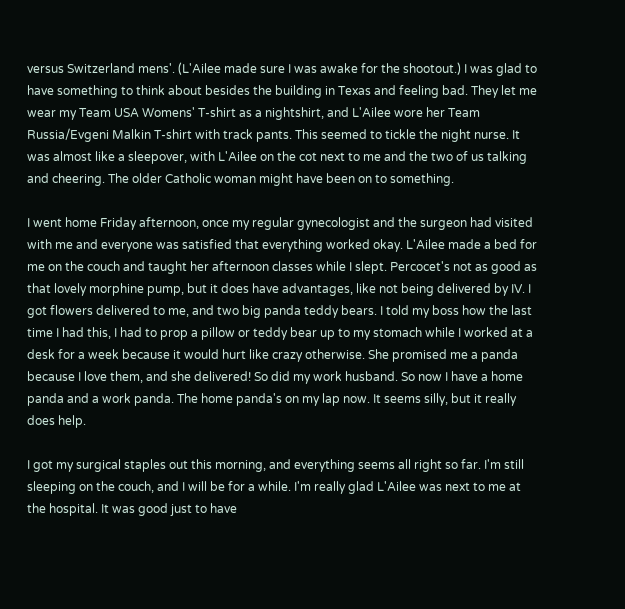versus Switzerland mens'. (L'Ailee made sure I was awake for the shootout.) I was glad to have something to think about besides the building in Texas and feeling bad. They let me wear my Team USA Womens' T-shirt as a nightshirt, and L'Ailee wore her Team Russia/Evgeni Malkin T-shirt with track pants. This seemed to tickle the night nurse. It was almost like a sleepover, with L'Ailee on the cot next to me and the two of us talking and cheering. The older Catholic woman might have been on to something.

I went home Friday afternoon, once my regular gynecologist and the surgeon had visited with me and everyone was satisfied that everything worked okay. L'Ailee made a bed for me on the couch and taught her afternoon classes while I slept. Percocet's not as good as that lovely morphine pump, but it does have advantages, like not being delivered by IV. I got flowers delivered to me, and two big panda teddy bears. I told my boss how the last time I had this, I had to prop a pillow or teddy bear up to my stomach while I worked at a desk for a week because it would hurt like crazy otherwise. She promised me a panda because I love them, and she delivered! So did my work husband. So now I have a home panda and a work panda. The home panda's on my lap now. It seems silly, but it really does help.

I got my surgical staples out this morning, and everything seems all right so far. I'm still sleeping on the couch, and I will be for a while. I'm really glad L'Ailee was next to me at the hospital. It was good just to have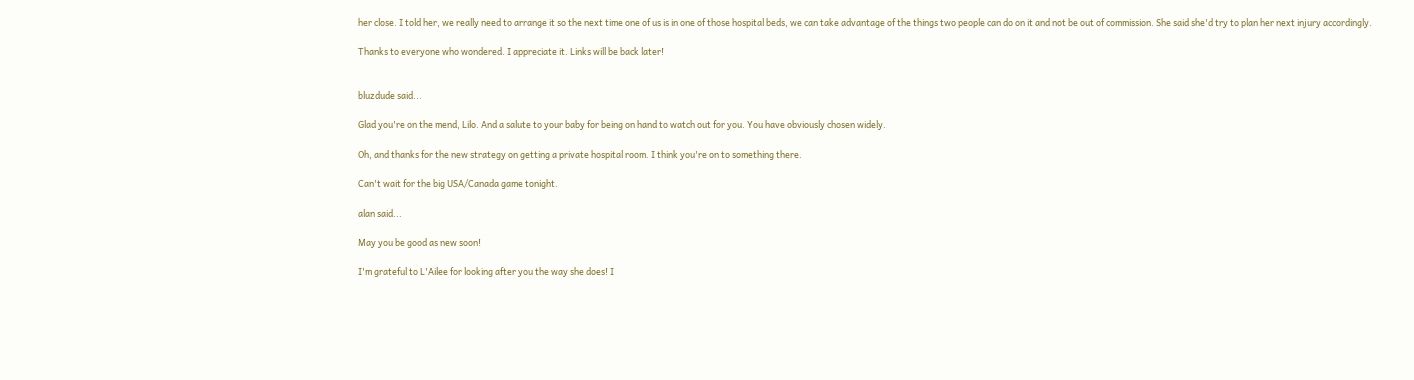her close. I told her, we really need to arrange it so the next time one of us is in one of those hospital beds, we can take advantage of the things two people can do on it and not be out of commission. She said she'd try to plan her next injury accordingly.

Thanks to everyone who wondered. I appreciate it. Links will be back later!


bluzdude said...

Glad you're on the mend, Lilo. And a salute to your baby for being on hand to watch out for you. You have obviously chosen widely.

Oh, and thanks for the new strategy on getting a private hospital room. I think you're on to something there.

Can't wait for the big USA/Canada game tonight.

alan said...

May you be good as new soon!

I'm grateful to L'Ailee for looking after you the way she does! I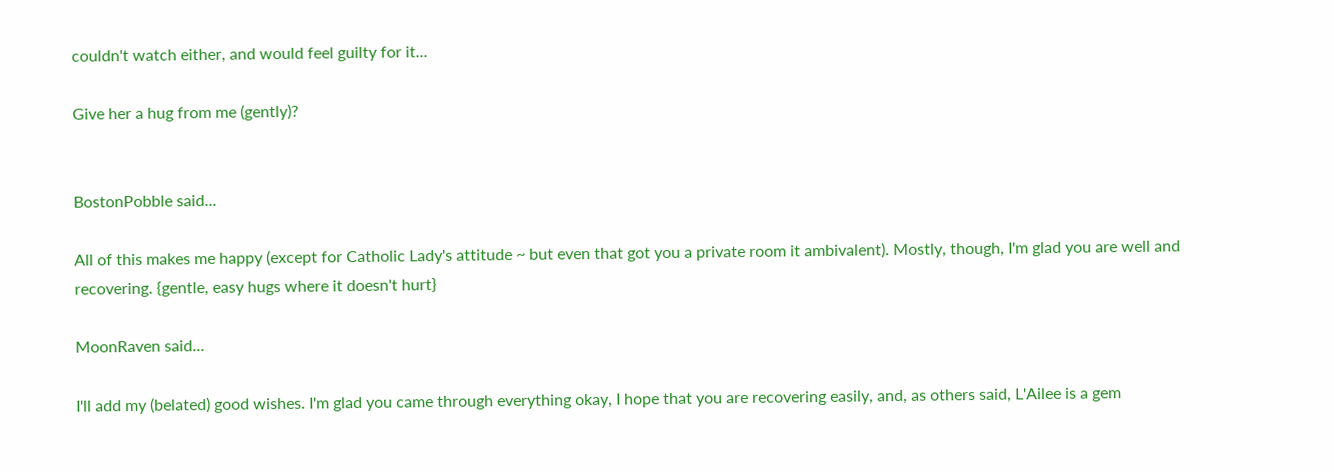couldn't watch either, and would feel guilty for it...

Give her a hug from me (gently)?


BostonPobble said...

All of this makes me happy (except for Catholic Lady's attitude ~ but even that got you a private room it ambivalent). Mostly, though, I'm glad you are well and recovering. {gentle, easy hugs where it doesn't hurt}

MoonRaven said...

I'll add my (belated) good wishes. I'm glad you came through everything okay, I hope that you are recovering easily, and, as others said, L'Ailee is a gem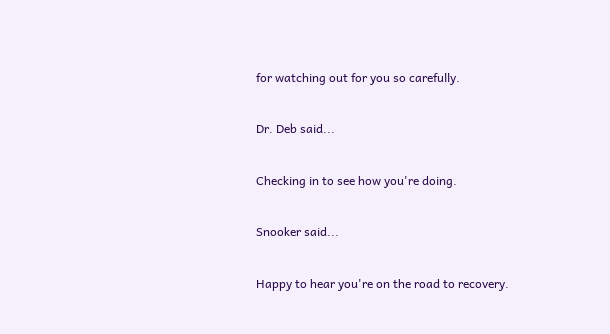for watching out for you so carefully.

Dr. Deb said...

Checking in to see how you're doing.

Snooker said...

Happy to hear you're on the road to recovery.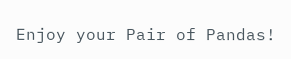Enjoy your Pair of Pandas!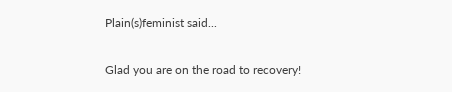Plain(s)feminist said...

Glad you are on the road to recovery!